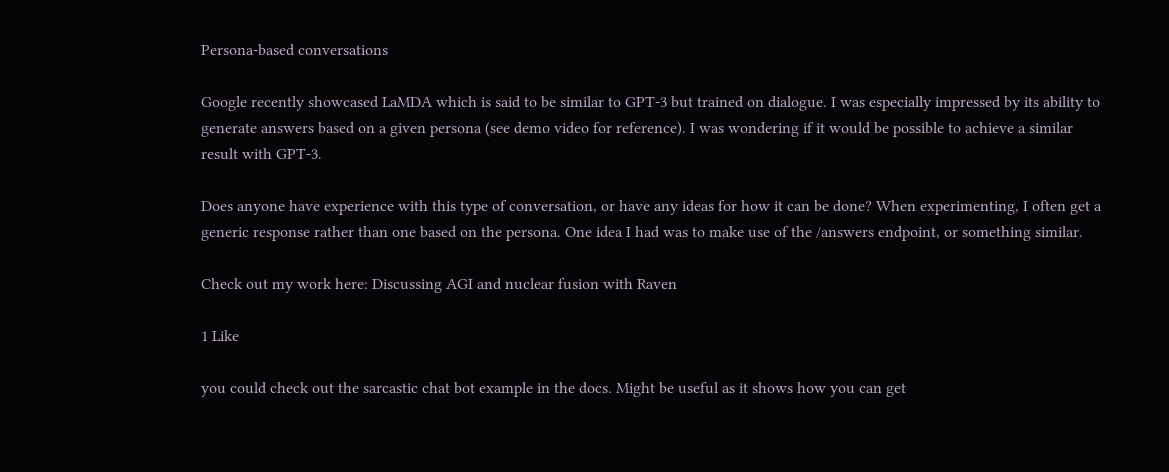Persona-based conversations

Google recently showcased LaMDA which is said to be similar to GPT-3 but trained on dialogue. I was especially impressed by its ability to generate answers based on a given persona (see demo video for reference). I was wondering if it would be possible to achieve a similar result with GPT-3.

Does anyone have experience with this type of conversation, or have any ideas for how it can be done? When experimenting, I often get a generic response rather than one based on the persona. One idea I had was to make use of the /answers endpoint, or something similar.

Check out my work here: Discussing AGI and nuclear fusion with Raven

1 Like

you could check out the sarcastic chat bot example in the docs. Might be useful as it shows how you can get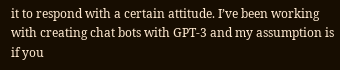it to respond with a certain attitude. I’ve been working with creating chat bots with GPT-3 and my assumption is if you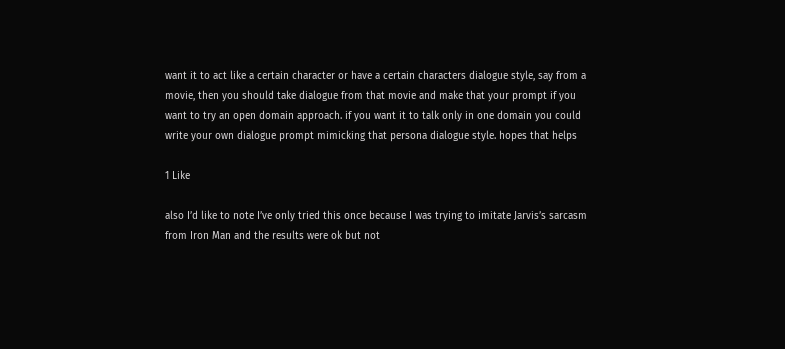want it to act like a certain character or have a certain characters dialogue style, say from a movie, then you should take dialogue from that movie and make that your prompt if you want to try an open domain approach. if you want it to talk only in one domain you could write your own dialogue prompt mimicking that persona dialogue style. hopes that helps

1 Like

also I’d like to note I’ve only tried this once because I was trying to imitate Jarvis’s sarcasm from Iron Man and the results were ok but not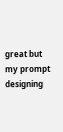great but my prompt designing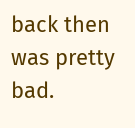back then was pretty bad.